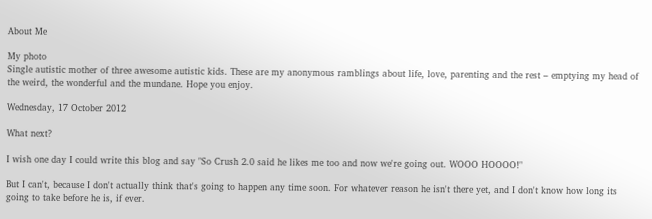About Me

My photo
Single autistic mother of three awesome autistic kids. These are my anonymous ramblings about life, love, parenting and the rest – emptying my head of the weird, the wonderful and the mundane. Hope you enjoy.

Wednesday, 17 October 2012

What next?

I wish one day I could write this blog and say "So Crush 2.0 said he likes me too and now we're going out. WOOO HOOOO!"

But I can't, because I don't actually think that's going to happen any time soon. For whatever reason he isn't there yet, and I don't know how long its going to take before he is, if ever.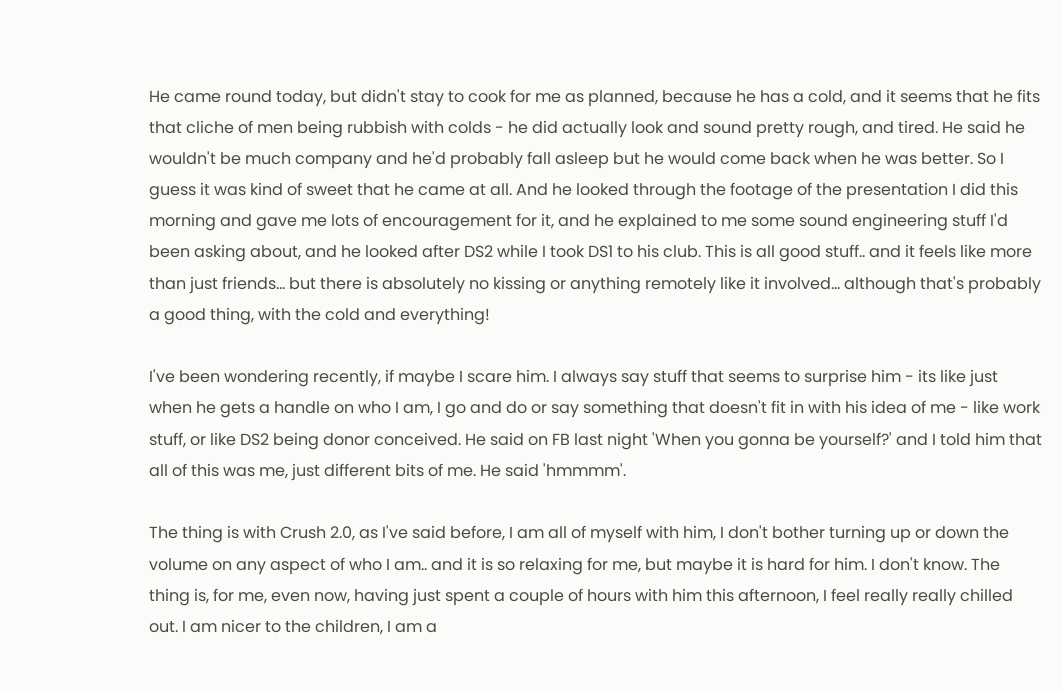He came round today, but didn't stay to cook for me as planned, because he has a cold, and it seems that he fits that cliche of men being rubbish with colds - he did actually look and sound pretty rough, and tired. He said he wouldn't be much company and he'd probably fall asleep but he would come back when he was better. So I guess it was kind of sweet that he came at all. And he looked through the footage of the presentation I did this morning and gave me lots of encouragement for it, and he explained to me some sound engineering stuff I'd been asking about, and he looked after DS2 while I took DS1 to his club. This is all good stuff.. and it feels like more than just friends... but there is absolutely no kissing or anything remotely like it involved... although that's probably a good thing, with the cold and everything!

I've been wondering recently, if maybe I scare him. I always say stuff that seems to surprise him - its like just when he gets a handle on who I am, I go and do or say something that doesn't fit in with his idea of me - like work stuff, or like DS2 being donor conceived. He said on FB last night 'When you gonna be yourself?' and I told him that all of this was me, just different bits of me. He said 'hmmmm'.

The thing is with Crush 2.0, as I've said before, I am all of myself with him, I don't bother turning up or down the volume on any aspect of who I am.. and it is so relaxing for me, but maybe it is hard for him. I don't know. The thing is, for me, even now, having just spent a couple of hours with him this afternoon, I feel really really chilled out. I am nicer to the children, I am a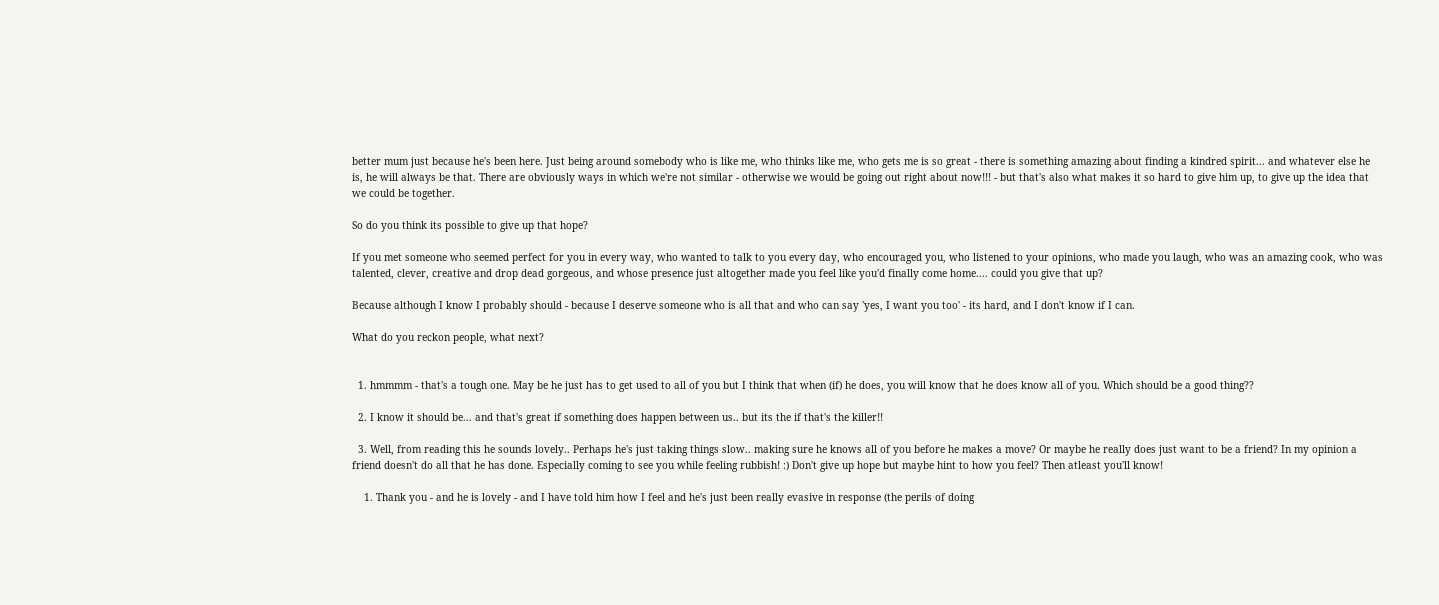better mum just because he's been here. Just being around somebody who is like me, who thinks like me, who gets me is so great - there is something amazing about finding a kindred spirit... and whatever else he is, he will always be that. There are obviously ways in which we're not similar - otherwise we would be going out right about now!!! - but that's also what makes it so hard to give him up, to give up the idea that we could be together.

So do you think its possible to give up that hope?

If you met someone who seemed perfect for you in every way, who wanted to talk to you every day, who encouraged you, who listened to your opinions, who made you laugh, who was an amazing cook, who was talented, clever, creative and drop dead gorgeous, and whose presence just altogether made you feel like you'd finally come home.... could you give that up?

Because although I know I probably should - because I deserve someone who is all that and who can say 'yes, I want you too' - its hard, and I don't know if I can.

What do you reckon people, what next?


  1. hmmmm - that's a tough one. May be he just has to get used to all of you but I think that when (if) he does, you will know that he does know all of you. Which should be a good thing??

  2. I know it should be... and that's great if something does happen between us.. but its the if that's the killer!!

  3. Well, from reading this he sounds lovely.. Perhaps he's just taking things slow.. making sure he knows all of you before he makes a move? Or maybe he really does just want to be a friend? In my opinion a friend doesn't do all that he has done. Especially coming to see you while feeling rubbish! :) Don't give up hope but maybe hint to how you feel? Then atleast you'll know!

    1. Thank you - and he is lovely - and I have told him how I feel and he's just been really evasive in response (the perils of doing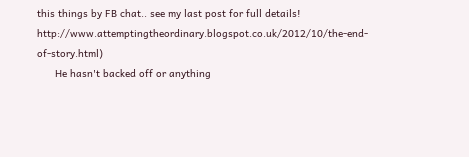this things by FB chat.. see my last post for full details! http://www.attemptingtheordinary.blogspot.co.uk/2012/10/the-end-of-story.html)
      He hasn't backed off or anything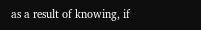as a result of knowing, if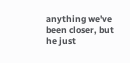anything we've been closer, but he just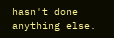hasn't done anything else.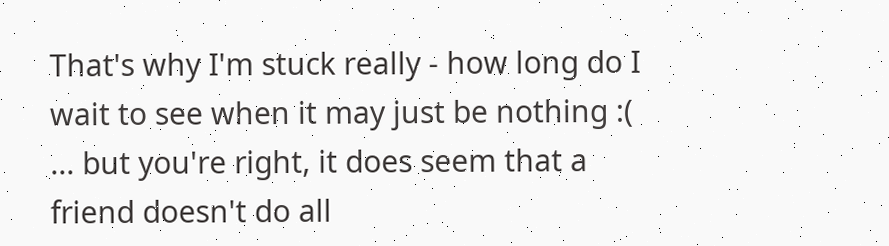That's why I'm stuck really - how long do I wait to see when it may just be nothing :( ... but you're right, it does seem that a friend doesn't do all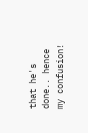that he's done.. hence my confusion!